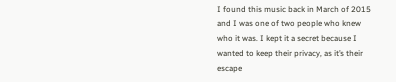I found this music back in March of 2015 and I was one of two people who knew who it was. I kept it a secret because I wanted to keep their privacy, as it’s their escape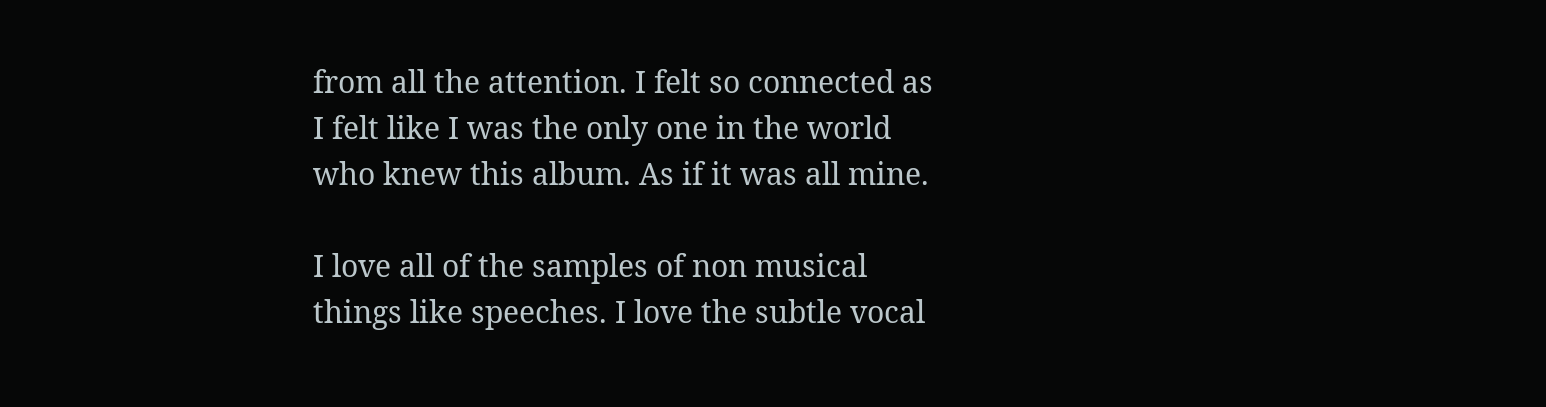from all the attention. I felt so connected as I felt like I was the only one in the world who knew this album. As if it was all mine.

I love all of the samples of non musical things like speeches. I love the subtle vocal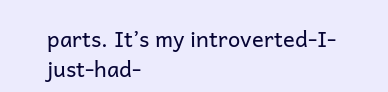parts. It’s my introverted-I-just-had-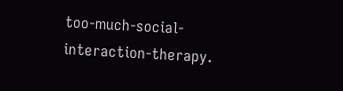too-much-social-interaction-therapy.